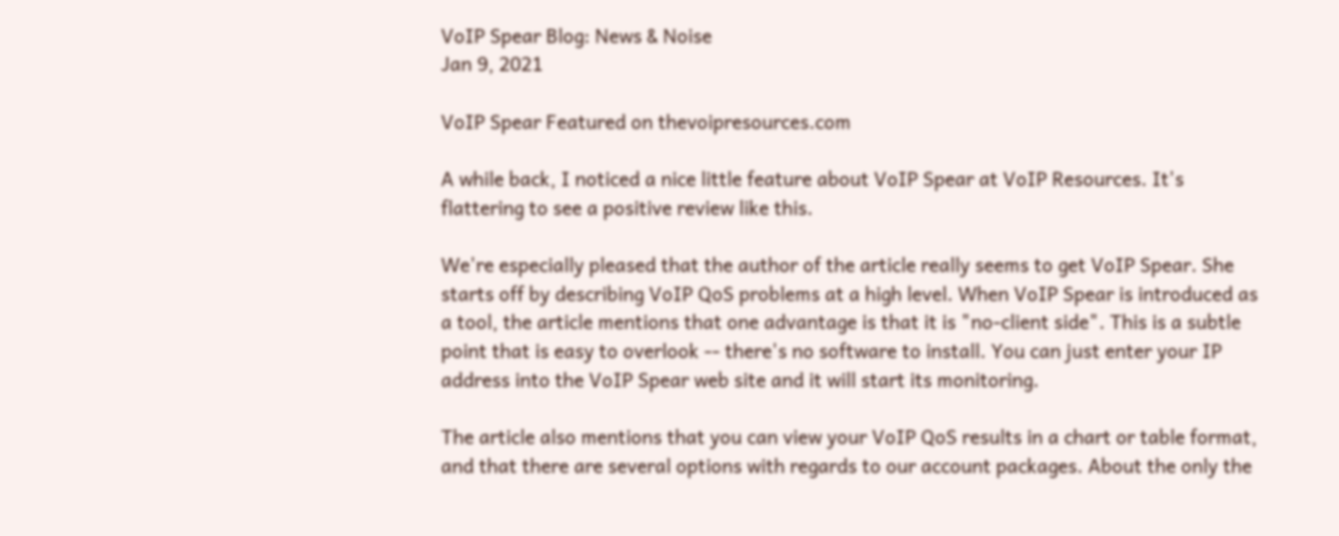VoIP Spear Blog: News & Noise
Jan 9, 2021

VoIP Spear Featured on thevoipresources.com

A while back, I noticed a nice little feature about VoIP Spear at VoIP Resources. It's flattering to see a positive review like this.

We're especially pleased that the author of the article really seems to get VoIP Spear. She starts off by describing VoIP QoS problems at a high level. When VoIP Spear is introduced as a tool, the article mentions that one advantage is that it is "no-client side". This is a subtle point that is easy to overlook -- there's no software to install. You can just enter your IP address into the VoIP Spear web site and it will start its monitoring.

The article also mentions that you can view your VoIP QoS results in a chart or table format, and that there are several options with regards to our account packages. About the only the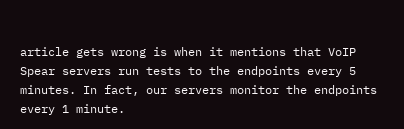article gets wrong is when it mentions that VoIP Spear servers run tests to the endpoints every 5 minutes. In fact, our servers monitor the endpoints every 1 minute.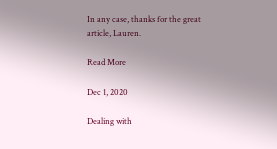In any case, thanks for the great article, Lauren.

Read More

Dec 1, 2020

Dealing with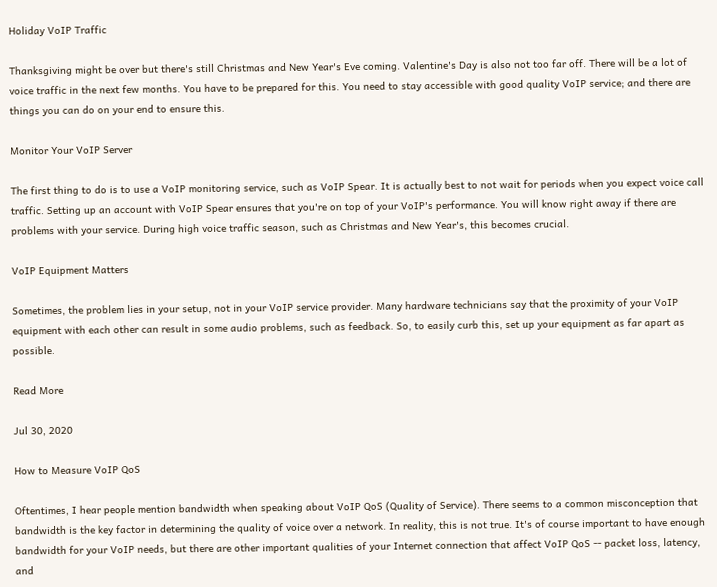Holiday VoIP Traffic

Thanksgiving might be over but there's still Christmas and New Year's Eve coming. Valentine's Day is also not too far off. There will be a lot of voice traffic in the next few months. You have to be prepared for this. You need to stay accessible with good quality VoIP service; and there are things you can do on your end to ensure this.

Monitor Your VoIP Server

The first thing to do is to use a VoIP monitoring service, such as VoIP Spear. It is actually best to not wait for periods when you expect voice call traffic. Setting up an account with VoIP Spear ensures that you're on top of your VoIP's performance. You will know right away if there are problems with your service. During high voice traffic season, such as Christmas and New Year's, this becomes crucial.

VoIP Equipment Matters

Sometimes, the problem lies in your setup, not in your VoIP service provider. Many hardware technicians say that the proximity of your VoIP equipment with each other can result in some audio problems, such as feedback. So, to easily curb this, set up your equipment as far apart as possible.

Read More

Jul 30, 2020

How to Measure VoIP QoS

Oftentimes, I hear people mention bandwidth when speaking about VoIP QoS (Quality of Service). There seems to a common misconception that bandwidth is the key factor in determining the quality of voice over a network. In reality, this is not true. It's of course important to have enough bandwidth for your VoIP needs, but there are other important qualities of your Internet connection that affect VoIP QoS -- packet loss, latency, and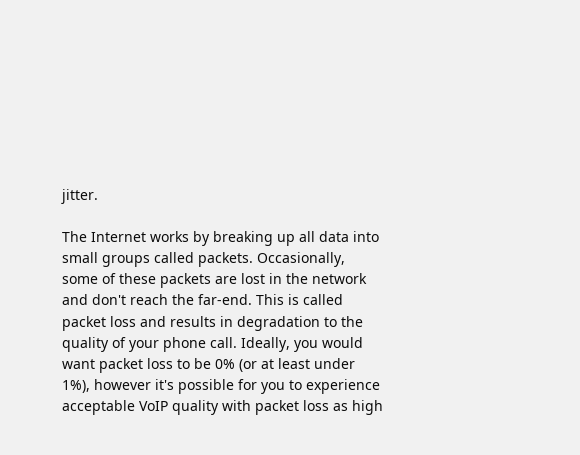jitter.

The Internet works by breaking up all data into small groups called packets. Occasionally, some of these packets are lost in the network and don't reach the far-end. This is called packet loss and results in degradation to the quality of your phone call. Ideally, you would want packet loss to be 0% (or at least under 1%), however it's possible for you to experience acceptable VoIP quality with packet loss as high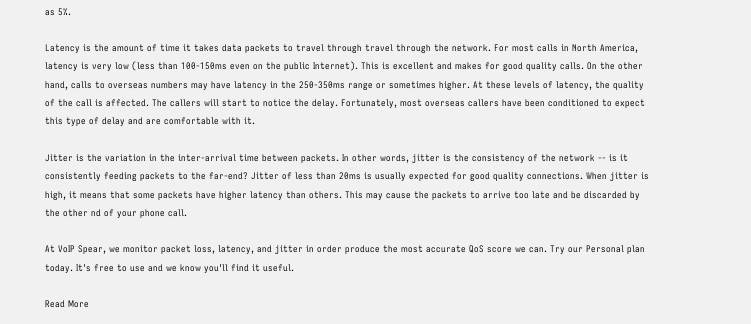as 5%.

Latency is the amount of time it takes data packets to travel through travel through the network. For most calls in North America, latency is very low (less than 100-150ms even on the public Internet). This is excellent and makes for good quality calls. On the other hand, calls to overseas numbers may have latency in the 250-350ms range or sometimes higher. At these levels of latency, the quality of the call is affected. The callers will start to notice the delay. Fortunately, most overseas callers have been conditioned to expect this type of delay and are comfortable with it.

Jitter is the variation in the inter-arrival time between packets. In other words, jitter is the consistency of the network -- is it consistently feeding packets to the far-end? Jitter of less than 20ms is usually expected for good quality connections. When jitter is high, it means that some packets have higher latency than others. This may cause the packets to arrive too late and be discarded by the other nd of your phone call.

At VoIP Spear, we monitor packet loss, latency, and jitter in order produce the most accurate QoS score we can. Try our Personal plan today. It's free to use and we know you'll find it useful.

Read More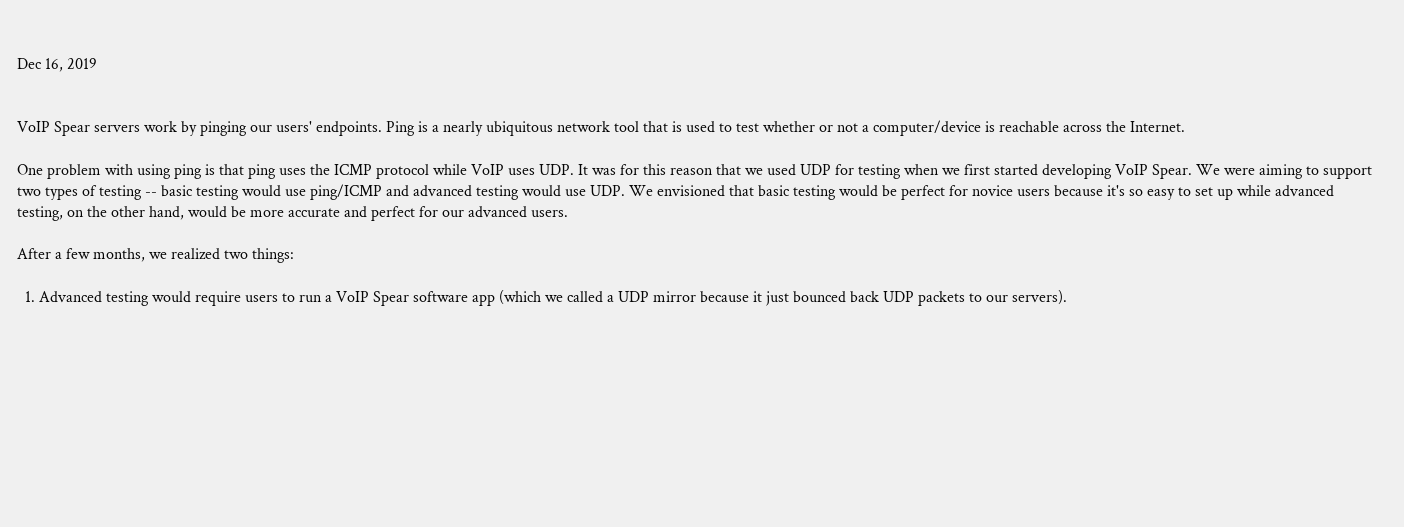Dec 16, 2019


VoIP Spear servers work by pinging our users' endpoints. Ping is a nearly ubiquitous network tool that is used to test whether or not a computer/device is reachable across the Internet.

One problem with using ping is that ping uses the ICMP protocol while VoIP uses UDP. It was for this reason that we used UDP for testing when we first started developing VoIP Spear. We were aiming to support two types of testing -- basic testing would use ping/ICMP and advanced testing would use UDP. We envisioned that basic testing would be perfect for novice users because it's so easy to set up while advanced testing, on the other hand, would be more accurate and perfect for our advanced users.

After a few months, we realized two things:

  1. Advanced testing would require users to run a VoIP Spear software app (which we called a UDP mirror because it just bounced back UDP packets to our servers).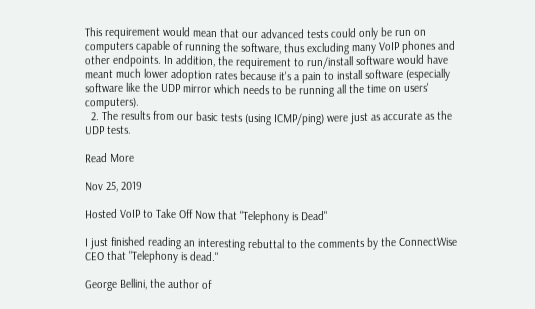This requirement would mean that our advanced tests could only be run on computers capable of running the software, thus excluding many VoIP phones and other endpoints. In addition, the requirement to run/install software would have meant much lower adoption rates because it's a pain to install software (especially software like the UDP mirror which needs to be running all the time on users' computers).
  2. The results from our basic tests (using ICMP/ping) were just as accurate as the UDP tests.

Read More

Nov 25, 2019

Hosted VoIP to Take Off Now that "Telephony is Dead"

I just finished reading an interesting rebuttal to the comments by the ConnectWise CEO that "Telephony is dead."

George Bellini, the author of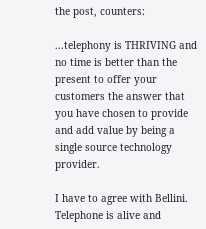the post, counters:

...telephony is THRIVING and no time is better than the present to offer your customers the answer that you have chosen to provide and add value by being a single source technology provider.

I have to agree with Bellini. Telephone is alive and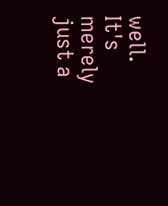well. It's merely just a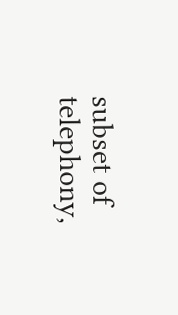subset of telephony,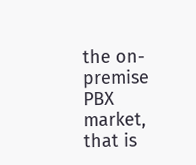the on-premise PBX market, that is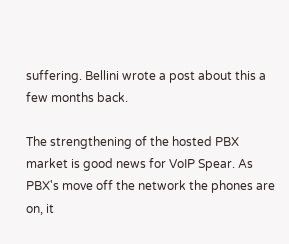suffering. Bellini wrote a post about this a few months back.

The strengthening of the hosted PBX market is good news for VoIP Spear. As PBX's move off the network the phones are on, it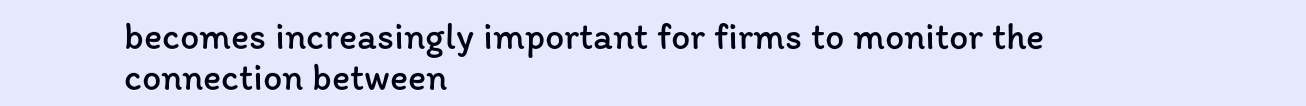becomes increasingly important for firms to monitor the connection between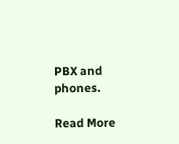PBX and phones.

Read More